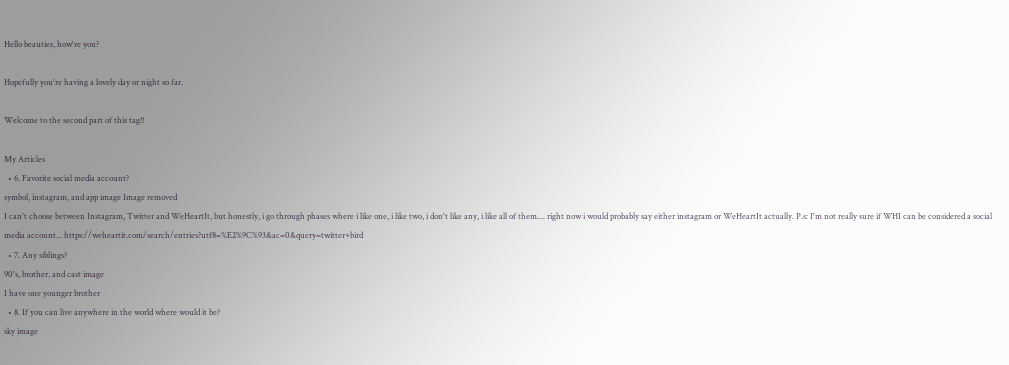Hello beauties, how're you?

Hopefully you're having a lovely day or night so far.

Welcome to the second part of this tag!!

My Articles
  • 6. Favorite social media account?
symbol, instagram, and app image Image removed
I can't choose between Instagram, Twitter and WeHeartIt, but honestly, i go through phases where i like one, i like two, i don't like any, i like all of them.... right now i would probably say either instagram or WeHeartIt actually. P.s: I'm not really sure if WHI can be considered a social media account... https://weheartit.com/search/entries?utf8=%E2%9C%93&ac=0&query=twitter+bird
  • 7. Any siblings?
90's, brother, and cast image
I have one younger brother
  • 8. If you can live anywhere in the world where would it be?
sky image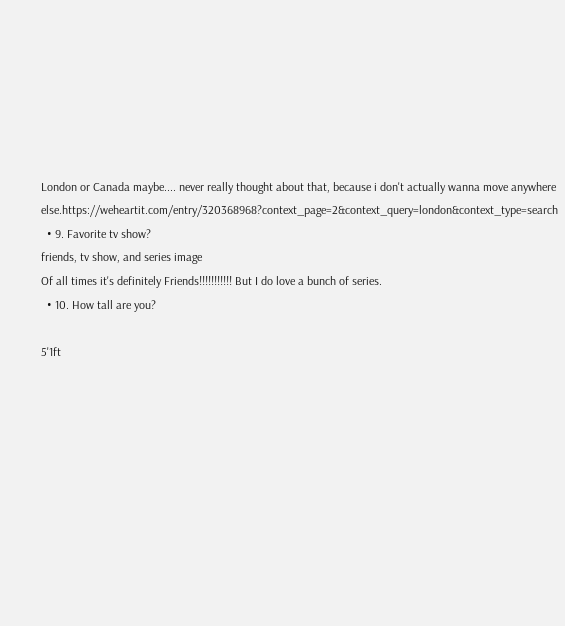London or Canada maybe.... never really thought about that, because i don't actually wanna move anywhere else.https://weheartit.com/entry/320368968?context_page=2&context_query=london&context_type=search
  • 9. Favorite tv show?
friends, tv show, and series image
Of all times it's definitely Friends!!!!!!!!!!! But I do love a bunch of series.
  • 10. How tall are you?

5'1ft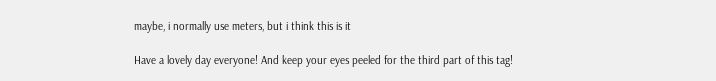maybe, i normally use meters, but i think this is it

Have a lovely day everyone! And keep your eyes peeled for the third part of this tag!